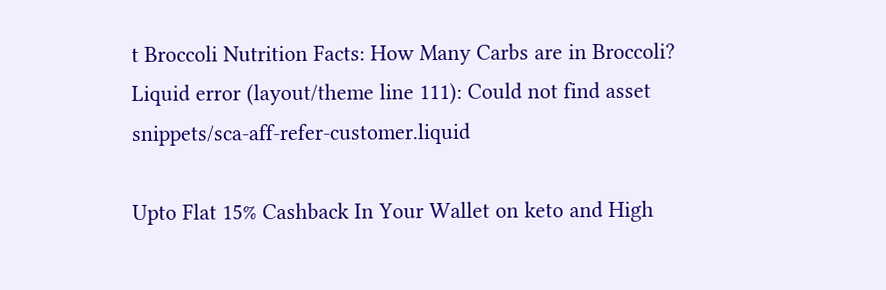t Broccoli Nutrition Facts: How Many Carbs are in Broccoli? Liquid error (layout/theme line 111): Could not find asset snippets/sca-aff-refer-customer.liquid

Upto Flat 15% Cashback In Your Wallet on keto and High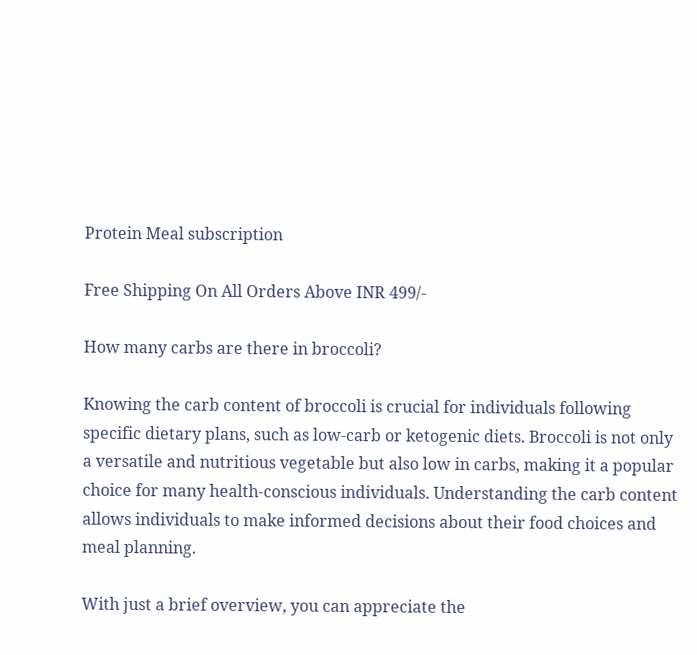Protein Meal subscription

Free Shipping On All Orders Above INR 499/-

How many carbs are there in broccoli?

Knowing the carb content of broccoli is crucial for individuals following specific dietary plans, such as low-carb or ketogenic diets. Broccoli is not only a versatile and nutritious vegetable but also low in carbs, making it a popular choice for many health-conscious individuals. Understanding the carb content allows individuals to make informed decisions about their food choices and meal planning.

With just a brief overview, you can appreciate the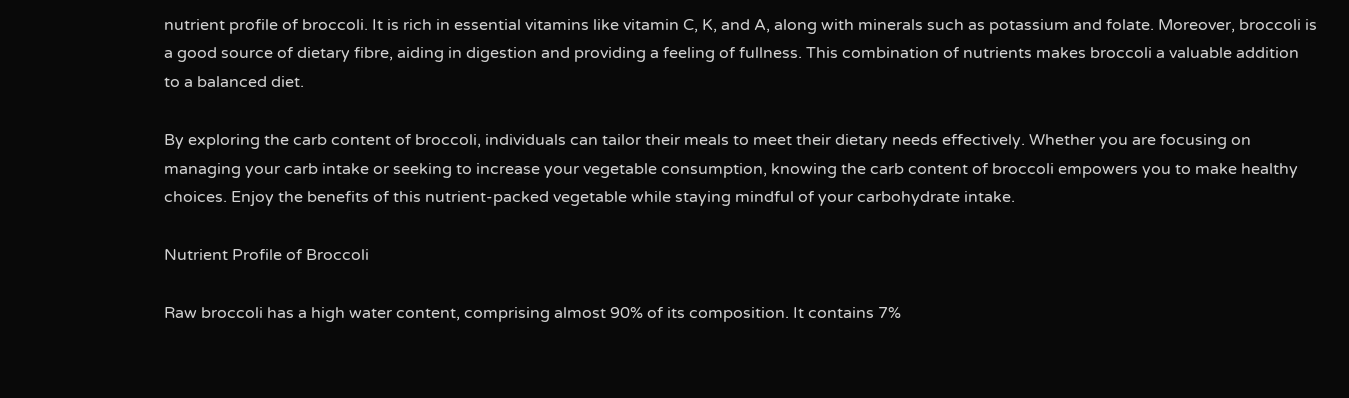nutrient profile of broccoli. It is rich in essential vitamins like vitamin C, K, and A, along with minerals such as potassium and folate. Moreover, broccoli is a good source of dietary fibre, aiding in digestion and providing a feeling of fullness. This combination of nutrients makes broccoli a valuable addition to a balanced diet.

By exploring the carb content of broccoli, individuals can tailor their meals to meet their dietary needs effectively. Whether you are focusing on managing your carb intake or seeking to increase your vegetable consumption, knowing the carb content of broccoli empowers you to make healthy choices. Enjoy the benefits of this nutrient-packed vegetable while staying mindful of your carbohydrate intake.

Nutrient Profile of Broccoli

Raw broccoli has a high water content, comprising almost 90% of its composition. It contains 7%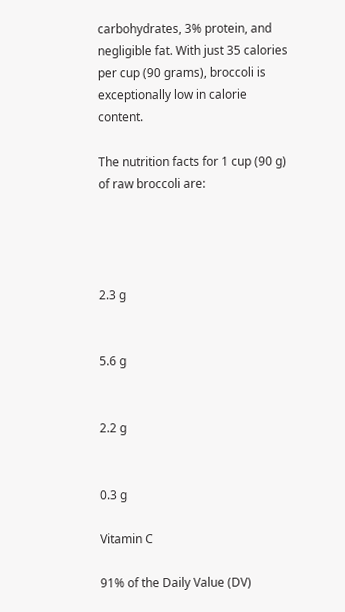carbohydrates, 3% protein, and negligible fat. With just 35 calories per cup (90 grams), broccoli is exceptionally low in calorie content.

The nutrition facts for 1 cup (90 g) of raw broccoli are:




2.3 g


5.6 g


2.2 g


0.3 g

Vitamin C

91% of the Daily Value (DV)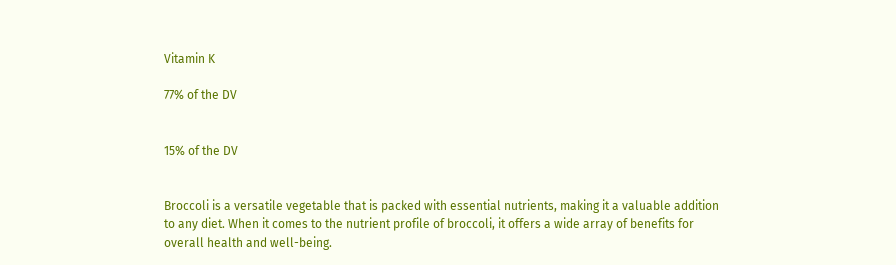Vitamin K

77% of the DV


15% of the DV


Broccoli is a versatile vegetable that is packed with essential nutrients, making it a valuable addition to any diet. When it comes to the nutrient profile of broccoli, it offers a wide array of benefits for overall health and well-being.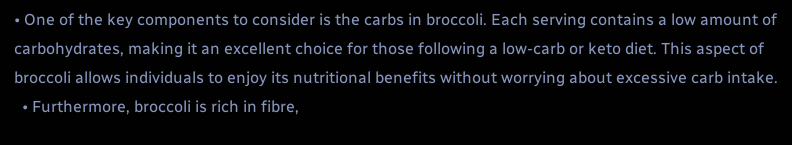• One of the key components to consider is the carbs in broccoli. Each serving contains a low amount of carbohydrates, making it an excellent choice for those following a low-carb or keto diet. This aspect of broccoli allows individuals to enjoy its nutritional benefits without worrying about excessive carb intake.
  • Furthermore, broccoli is rich in fibre,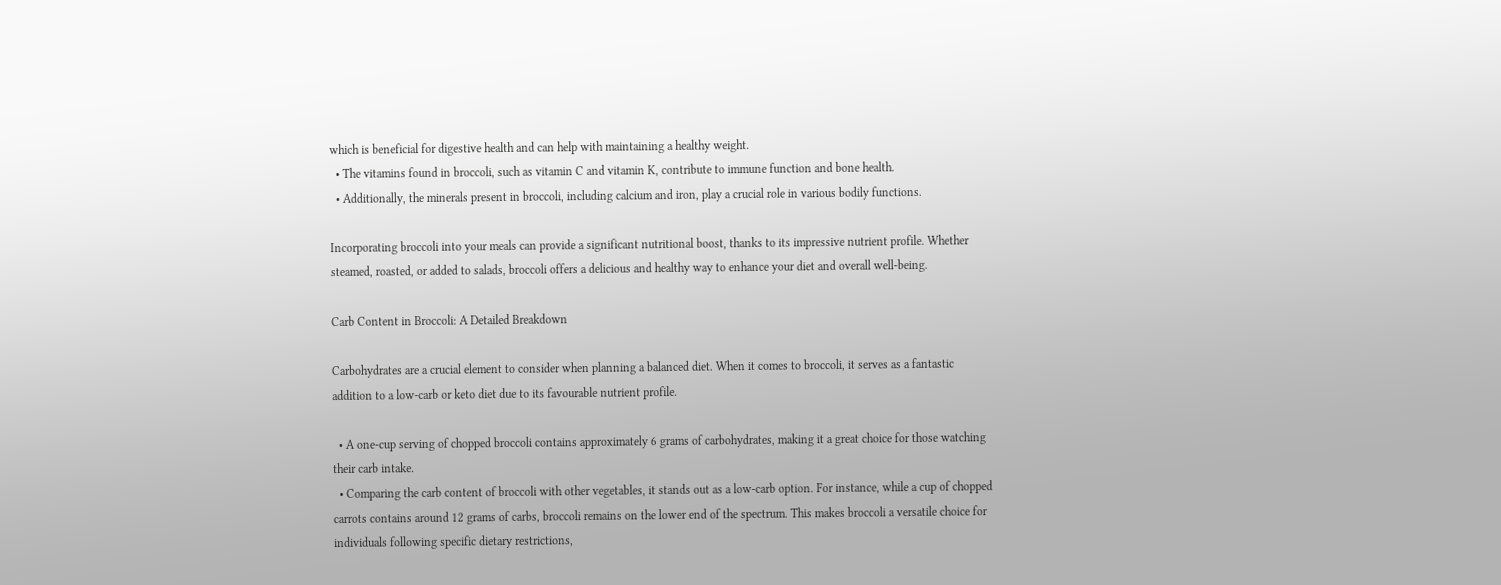which is beneficial for digestive health and can help with maintaining a healthy weight.
  • The vitamins found in broccoli, such as vitamin C and vitamin K, contribute to immune function and bone health.
  • Additionally, the minerals present in broccoli, including calcium and iron, play a crucial role in various bodily functions.

Incorporating broccoli into your meals can provide a significant nutritional boost, thanks to its impressive nutrient profile. Whether steamed, roasted, or added to salads, broccoli offers a delicious and healthy way to enhance your diet and overall well-being.

Carb Content in Broccoli: A Detailed Breakdown

Carbohydrates are a crucial element to consider when planning a balanced diet. When it comes to broccoli, it serves as a fantastic addition to a low-carb or keto diet due to its favourable nutrient profile.

  • A one-cup serving of chopped broccoli contains approximately 6 grams of carbohydrates, making it a great choice for those watching their carb intake.
  • Comparing the carb content of broccoli with other vegetables, it stands out as a low-carb option. For instance, while a cup of chopped carrots contains around 12 grams of carbs, broccoli remains on the lower end of the spectrum. This makes broccoli a versatile choice for individuals following specific dietary restrictions,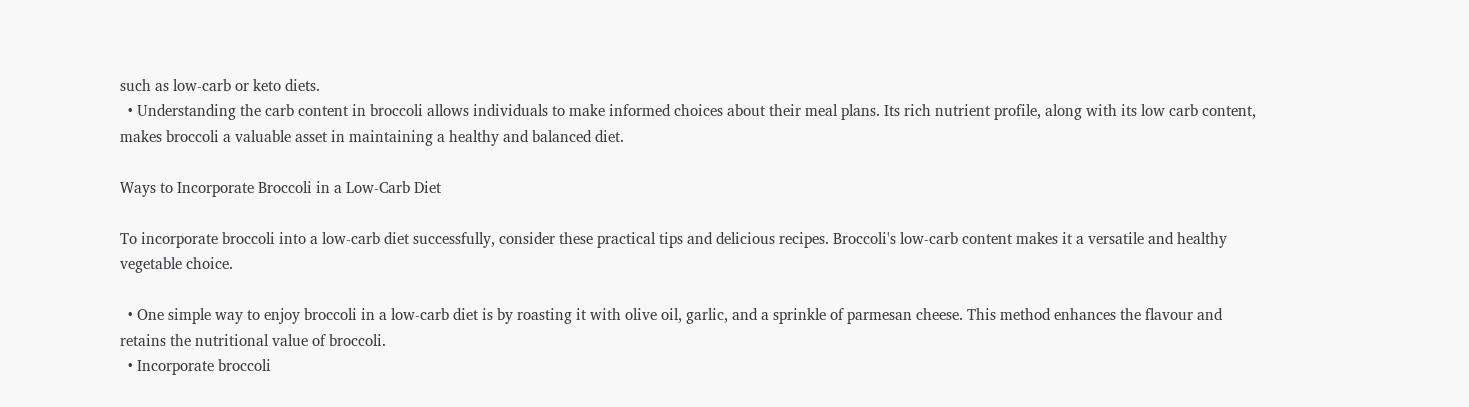such as low-carb or keto diets.
  • Understanding the carb content in broccoli allows individuals to make informed choices about their meal plans. Its rich nutrient profile, along with its low carb content, makes broccoli a valuable asset in maintaining a healthy and balanced diet.

Ways to Incorporate Broccoli in a Low-Carb Diet

To incorporate broccoli into a low-carb diet successfully, consider these practical tips and delicious recipes. Broccoli's low-carb content makes it a versatile and healthy vegetable choice.

  • One simple way to enjoy broccoli in a low-carb diet is by roasting it with olive oil, garlic, and a sprinkle of parmesan cheese. This method enhances the flavour and retains the nutritional value of broccoli.
  • Incorporate broccoli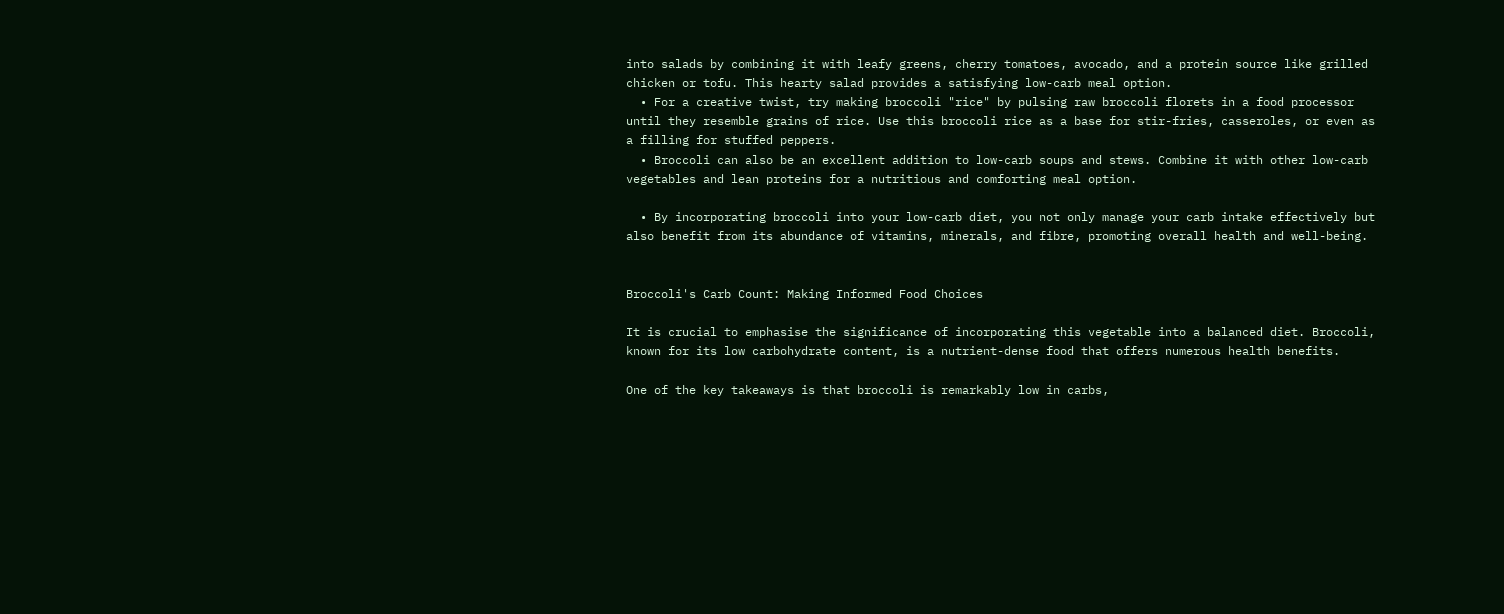into salads by combining it with leafy greens, cherry tomatoes, avocado, and a protein source like grilled chicken or tofu. This hearty salad provides a satisfying low-carb meal option.
  • For a creative twist, try making broccoli "rice" by pulsing raw broccoli florets in a food processor until they resemble grains of rice. Use this broccoli rice as a base for stir-fries, casseroles, or even as a filling for stuffed peppers.
  • Broccoli can also be an excellent addition to low-carb soups and stews. Combine it with other low-carb vegetables and lean proteins for a nutritious and comforting meal option.

  • By incorporating broccoli into your low-carb diet, you not only manage your carb intake effectively but also benefit from its abundance of vitamins, minerals, and fibre, promoting overall health and well-being.


Broccoli's Carb Count: Making Informed Food Choices

It is crucial to emphasise the significance of incorporating this vegetable into a balanced diet. Broccoli, known for its low carbohydrate content, is a nutrient-dense food that offers numerous health benefits.

One of the key takeaways is that broccoli is remarkably low in carbs,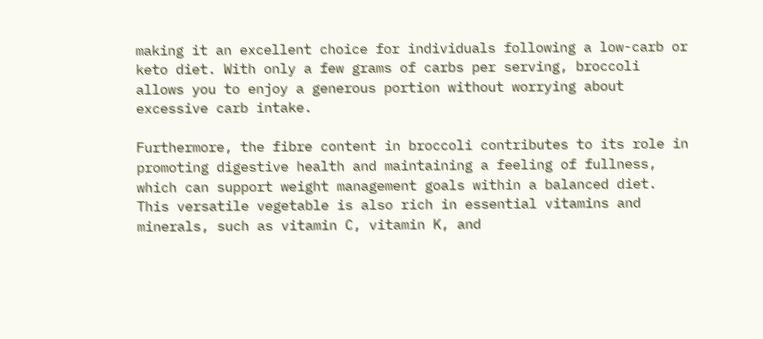making it an excellent choice for individuals following a low-carb or keto diet. With only a few grams of carbs per serving, broccoli allows you to enjoy a generous portion without worrying about excessive carb intake.

Furthermore, the fibre content in broccoli contributes to its role in promoting digestive health and maintaining a feeling of fullness, which can support weight management goals within a balanced diet. This versatile vegetable is also rich in essential vitamins and minerals, such as vitamin C, vitamin K, and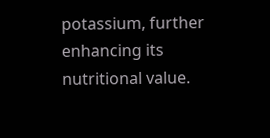potassium, further enhancing its nutritional value.